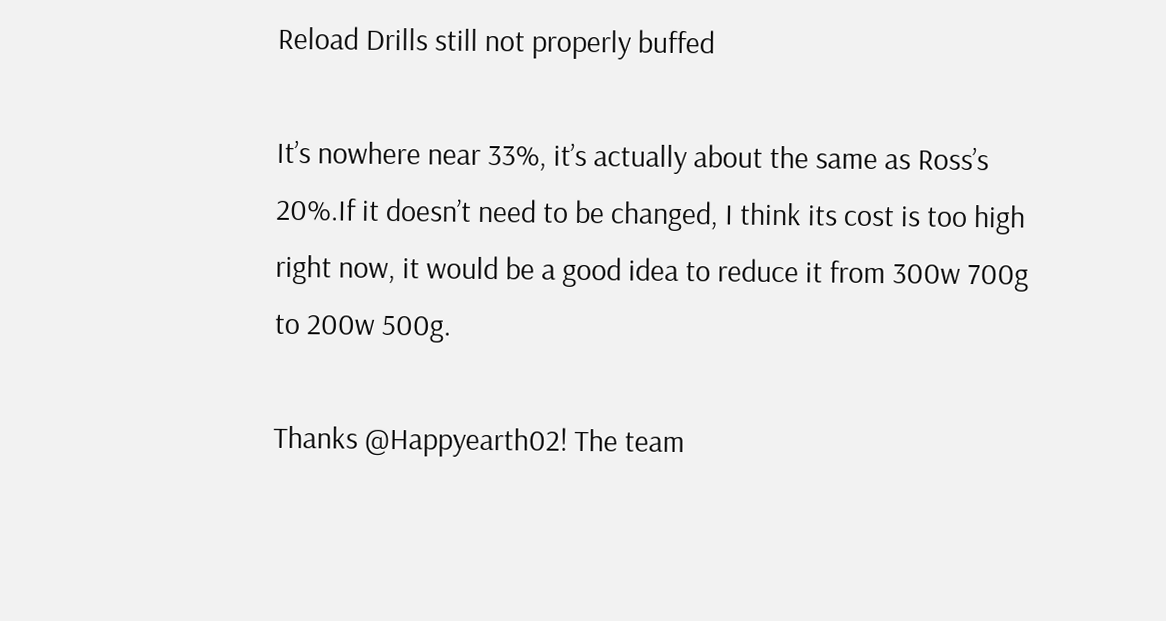Reload Drills still not properly buffed

It’s nowhere near 33%, it’s actually about the same as Ross’s 20%.If it doesn’t need to be changed, I think its cost is too high right now, it would be a good idea to reduce it from 300w 700g to 200w 500g.

Thanks @Happyearth02! The team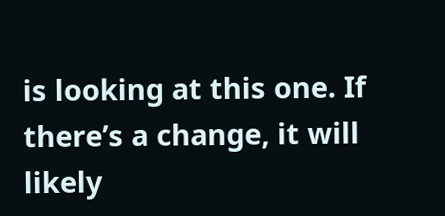is looking at this one. If there’s a change, it will likely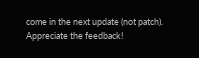come in the next update (not patch). Appreciate the feedback!